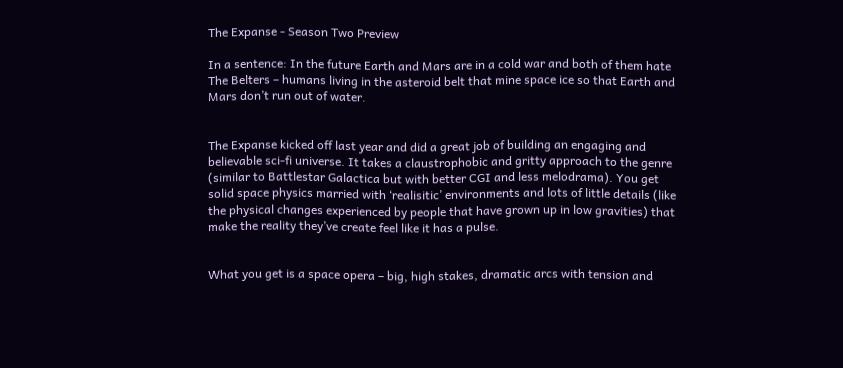The Expanse - Season Two Preview

In a sentence: In the future Earth and Mars are in a cold war and both of them hate The Belters – humans living in the asteroid belt that mine space ice so that Earth and Mars don’t run out of water.


The Expanse kicked off last year and did a great job of building an engaging and believable sci-fi universe. It takes a claustrophobic and gritty approach to the genre (similar to Battlestar Galactica but with better CGI and less melodrama). You get solid space physics married with ‘realisitic’ environments and lots of little details (like the physical changes experienced by people that have grown up in low gravities) that make the reality they’ve create feel like it has a pulse.


What you get is a space opera – big, high stakes, dramatic arcs with tension and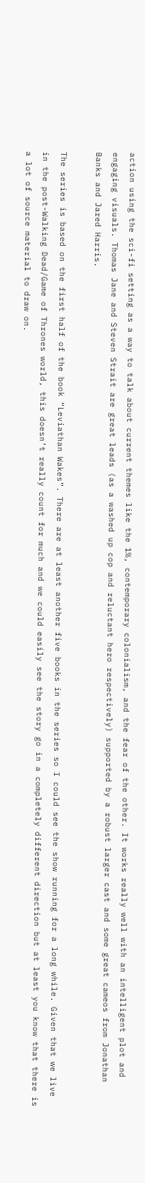action using the sci-fi setting as a way to talk about current themes like the 1%, contemporary colonialism, and the fear of the other. It works really well with an intelligent plot and engaging visuals. Thomas Jane and Steven Strait are great leads (as a washed up cop and reluctant hero respectively) supported by a robust larger cast and some great cameos from Jonathan Banks and Jared Harris.

The series is based on the first half of the book “Leviathan Wakes”. There are at least another five books in the series so I could see the show running for a long while. Given that we live in the post-Walking Dead/Game of Thrones world, this doesn’t really count for much and we could easily see the story go in a completely different direction but at least you know that there is a lot of source material to draw on.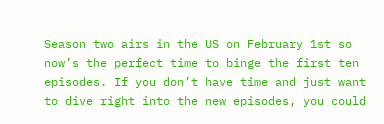Season two airs in the US on February 1st so now’s the perfect time to binge the first ten episodes. If you don’t have time and just want to dive right into the new episodes, you could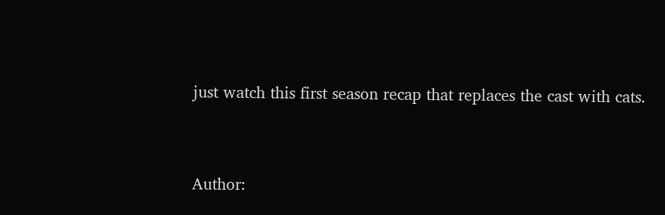just watch this first season recap that replaces the cast with cats.


Author: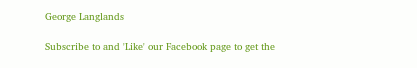George Langlands

Subscribe to and 'Like' our Facebook page to get the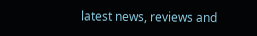latest news, reviews and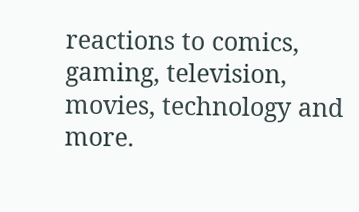reactions to comics, gaming, television, movies, technology and more.